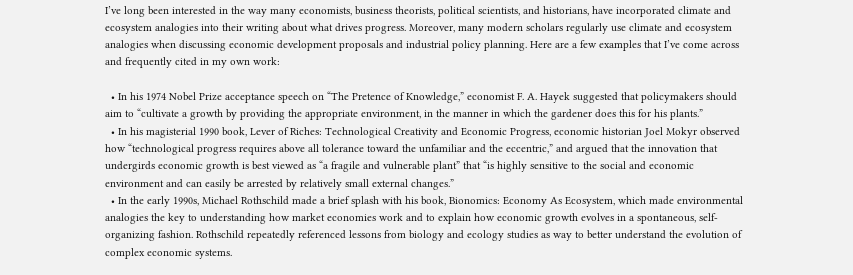I’ve long been interested in the way many economists, business theorists, political scientists, and historians, have incorporated climate and ecosystem analogies into their writing about what drives progress. Moreover, many modern scholars regularly use climate and ecosystem analogies when discussing economic development proposals and industrial policy planning. Here are a few examples that I’ve come across and frequently cited in my own work:

  • In his 1974 Nobel Prize acceptance speech on “The Pretence of Knowledge,” economist F. A. Hayek suggested that policymakers should aim to “cultivate a growth by providing the appropriate environment, in the manner in which the gardener does this for his plants.”
  • In his magisterial 1990 book, Lever of Riches: Technological Creativity and Economic Progress, economic historian Joel Mokyr observed how “technological progress requires above all tolerance toward the unfamiliar and the eccentric,” and argued that the innovation that undergirds economic growth is best viewed as “a fragile and vulnerable plant” that “is highly sensitive to the social and economic environment and can easily be arrested by relatively small external changes.”
  • In the early 1990s, Michael Rothschild made a brief splash with his book, Bionomics: Economy As Ecosystem, which made environmental analogies the key to understanding how market economies work and to explain how economic growth evolves in a spontaneous, self-organizing fashion. Rothschild repeatedly referenced lessons from biology and ecology studies as way to better understand the evolution of complex economic systems.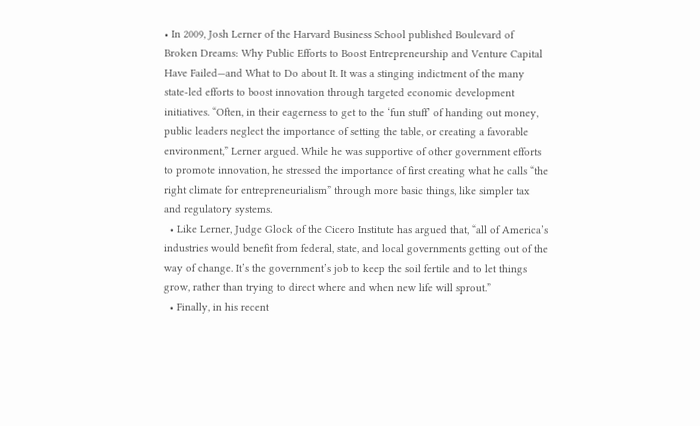• In 2009, Josh Lerner of the Harvard Business School published Boulevard of Broken Dreams: Why Public Efforts to Boost Entrepreneurship and Venture Capital Have Failed—and What to Do about It. It was a stinging indictment of the many state-led efforts to boost innovation through targeted economic development initiatives. “Often, in their eagerness to get to the ‘fun stuff’ of handing out money, public leaders neglect the importance of setting the table, or creating a favorable environment,” Lerner argued. While he was supportive of other government efforts to promote innovation, he stressed the importance of first creating what he calls “the right climate for entrepreneurialism” through more basic things, like simpler tax and regulatory systems.
  • Like Lerner, Judge Glock of the Cicero Institute has argued that, “all of America’s industries would benefit from federal, state, and local governments getting out of the way of change. It’s the government’s job to keep the soil fertile and to let things grow, rather than trying to direct where and when new life will sprout.”
  • Finally, in his recent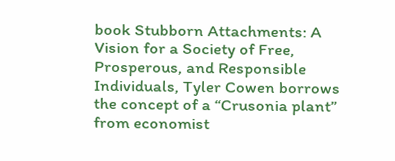book Stubborn Attachments: A Vision for a Society of Free, Prosperous, and Responsible Individuals, Tyler Cowen borrows the concept of a “Crusonia plant” from economist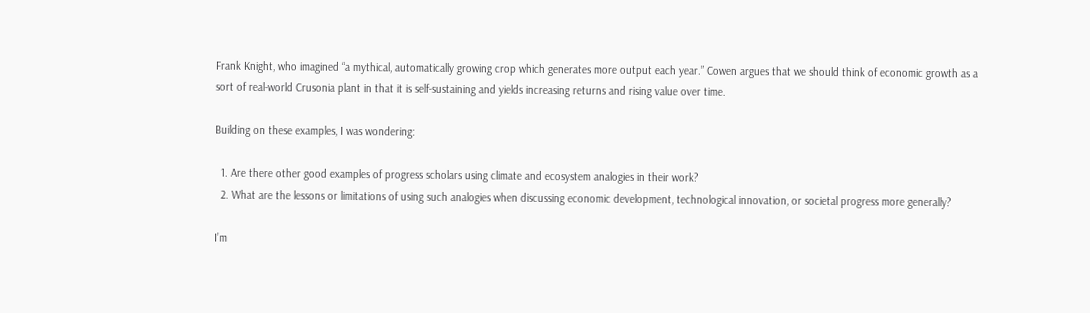Frank Knight, who imagined “a mythical, automatically growing crop which generates more output each year.” Cowen argues that we should think of economic growth as a sort of real-world Crusonia plant in that it is self-sustaining and yields increasing returns and rising value over time.

Building on these examples, I was wondering:

  1. Are there other good examples of progress scholars using climate and ecosystem analogies in their work?
  2. What are the lessons or limitations of using such analogies when discussing economic development, technological innovation, or societal progress more generally?

I’m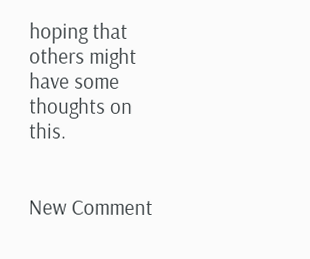hoping that others might have some thoughts on this.


New Comment